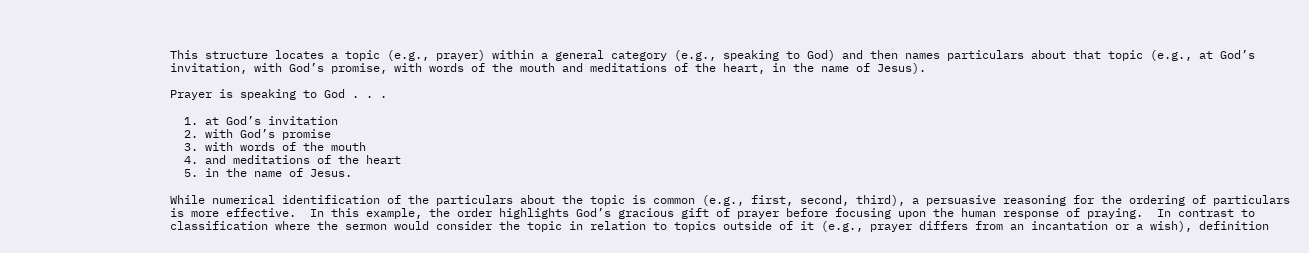This structure locates a topic (e.g., prayer) within a general category (e.g., speaking to God) and then names particulars about that topic (e.g., at God’s invitation, with God’s promise, with words of the mouth and meditations of the heart, in the name of Jesus).

Prayer is speaking to God . . .

  1. at God’s invitation
  2. with God’s promise
  3. with words of the mouth
  4. and meditations of the heart
  5. in the name of Jesus.

While numerical identification of the particulars about the topic is common (e.g., first, second, third), a persuasive reasoning for the ordering of particulars is more effective.  In this example, the order highlights God’s gracious gift of prayer before focusing upon the human response of praying.  In contrast to classification where the sermon would consider the topic in relation to topics outside of it (e.g., prayer differs from an incantation or a wish), definition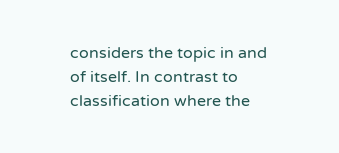considers the topic in and of itself. In contrast to classification where the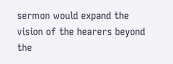sermon would expand the vision of the hearers beyond the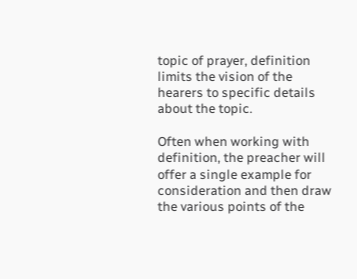topic of prayer, definition limits the vision of the hearers to specific details about the topic.

Often when working with definition, the preacher will offer a single example for consideration and then draw the various points of the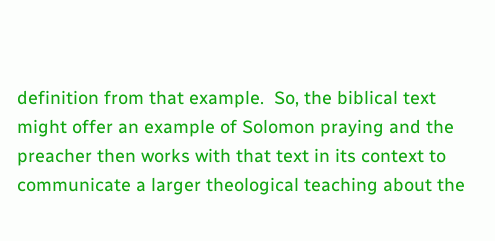definition from that example.  So, the biblical text might offer an example of Solomon praying and the preacher then works with that text in its context to communicate a larger theological teaching about the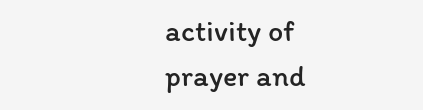activity of prayer and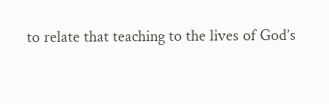to relate that teaching to the lives of God’s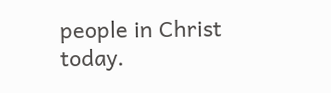people in Christ today.